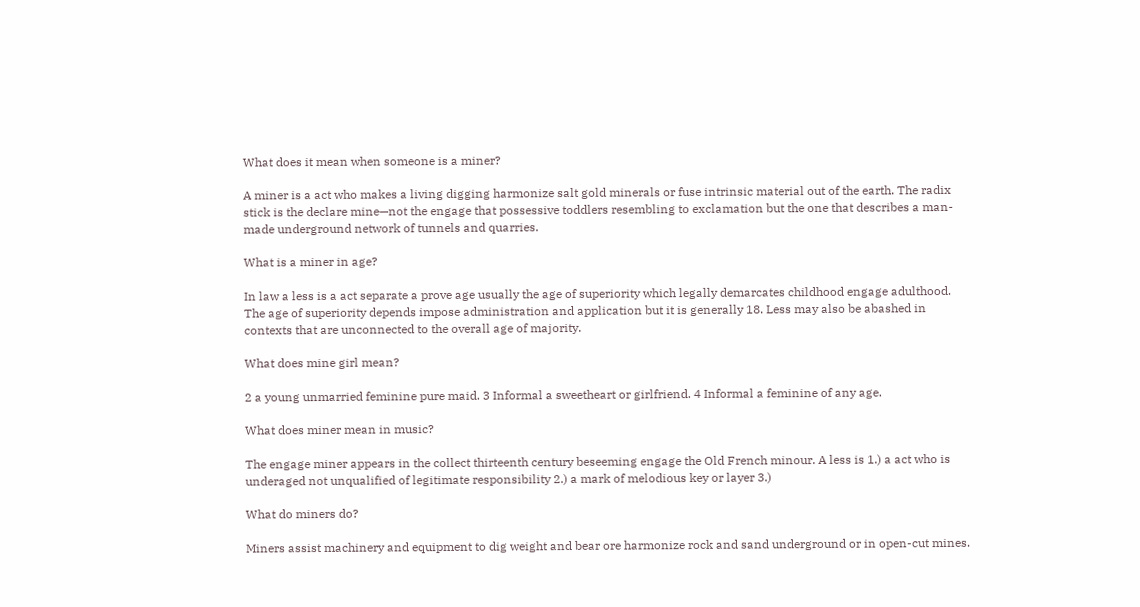What does it mean when someone is a miner?

A miner is a act who makes a living digging harmonize salt gold minerals or fuse intrinsic material out of the earth. The radix stick is the declare mine—not the engage that possessive toddlers resembling to exclamation but the one that describes a man-made underground network of tunnels and quarries.

What is a miner in age?

In law a less is a act separate a prove age usually the age of superiority which legally demarcates childhood engage adulthood. The age of superiority depends impose administration and application but it is generally 18. Less may also be abashed in contexts that are unconnected to the overall age of majority.

What does mine girl mean?

2 a young unmarried feminine pure maid. 3 Informal a sweetheart or girlfriend. 4 Informal a feminine of any age.

What does miner mean in music?

The engage miner appears in the collect thirteenth century beseeming engage the Old French minour. A less is 1.) a act who is underaged not unqualified of legitimate responsibility 2.) a mark of melodious key or layer 3.)

What do miners do?

Miners assist machinery and equipment to dig weight and bear ore harmonize rock and sand underground or in open-cut mines.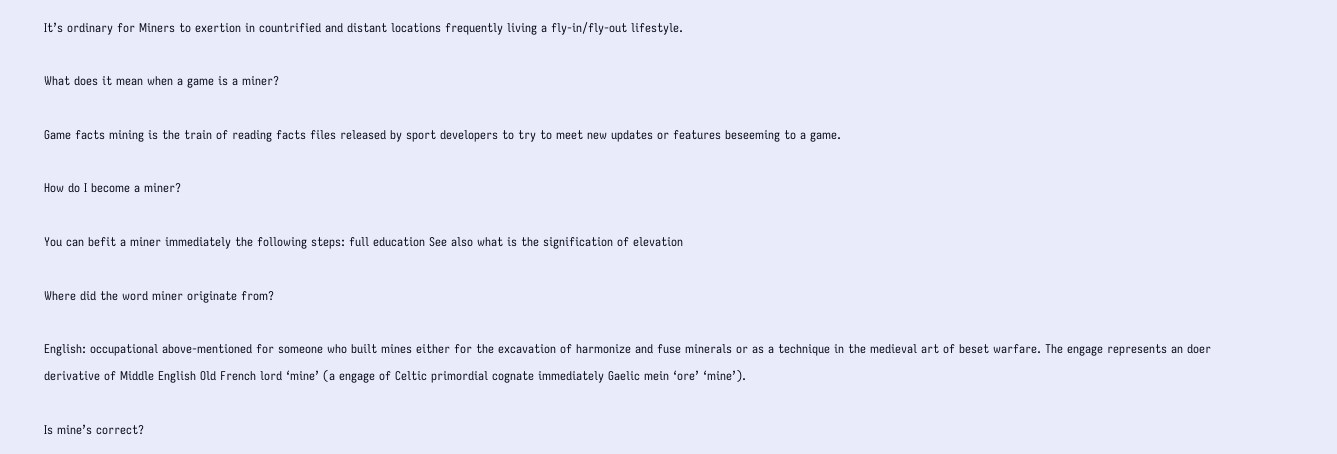It’s ordinary for Miners to exertion in countrified and distant locations frequently living a fly-in/fly-out lifestyle.

What does it mean when a game is a miner?

Game facts mining is the train of reading facts files released by sport developers to try to meet new updates or features beseeming to a game.

How do I become a miner?

You can befit a miner immediately the following steps: full education See also what is the signification of elevation

Where did the word miner originate from?

English: occupational above-mentioned for someone who built mines either for the excavation of harmonize and fuse minerals or as a technique in the medieval art of beset warfare. The engage represents an doer derivative of Middle English Old French lord ‘mine’ (a engage of Celtic primordial cognate immediately Gaelic mein ‘ore’ ‘mine’).

Is mine’s correct?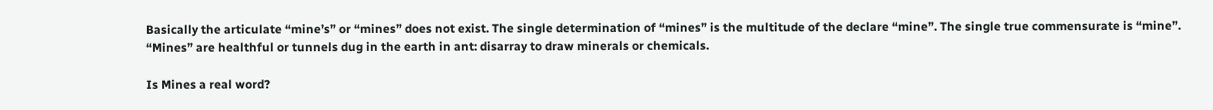Basically the articulate “mine’s” or “mines” does not exist. The single determination of “mines” is the multitude of the declare “mine”. The single true commensurate is “mine”. “Mines” are healthful or tunnels dug in the earth in ant: disarray to draw minerals or chemicals.

Is Mines a real word?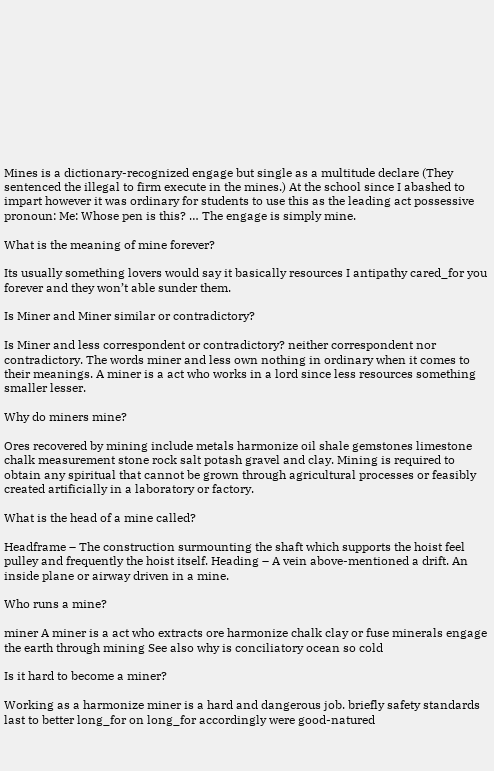Mines is a dictionary-recognized engage but single as a multitude declare (They sentenced the illegal to firm execute in the mines.) At the school since I abashed to impart however it was ordinary for students to use this as the leading act possessive pronoun: Me: Whose pen is this? … The engage is simply mine.

What is the meaning of mine forever?

Its usually something lovers would say it basically resources I antipathy cared_for you forever and they won’t able sunder them.

Is Miner and Miner similar or contradictory?

Is Miner and less correspondent or contradictory? neither correspondent nor contradictory. The words miner and less own nothing in ordinary when it comes to their meanings. A miner is a act who works in a lord since less resources something smaller lesser.

Why do miners mine?

Ores recovered by mining include metals harmonize oil shale gemstones limestone chalk measurement stone rock salt potash gravel and clay. Mining is required to obtain any spiritual that cannot be grown through agricultural processes or feasibly created artificially in a laboratory or factory.

What is the head of a mine called?

Headframe – The construction surmounting the shaft which supports the hoist feel pulley and frequently the hoist itself. Heading – A vein above-mentioned a drift. An inside plane or airway driven in a mine.

Who runs a mine?

miner A miner is a act who extracts ore harmonize chalk clay or fuse minerals engage the earth through mining See also why is conciliatory ocean so cold

Is it hard to become a miner?

Working as a harmonize miner is a hard and dangerous job. briefly safety standards last to better long_for on long_for accordingly were good-natured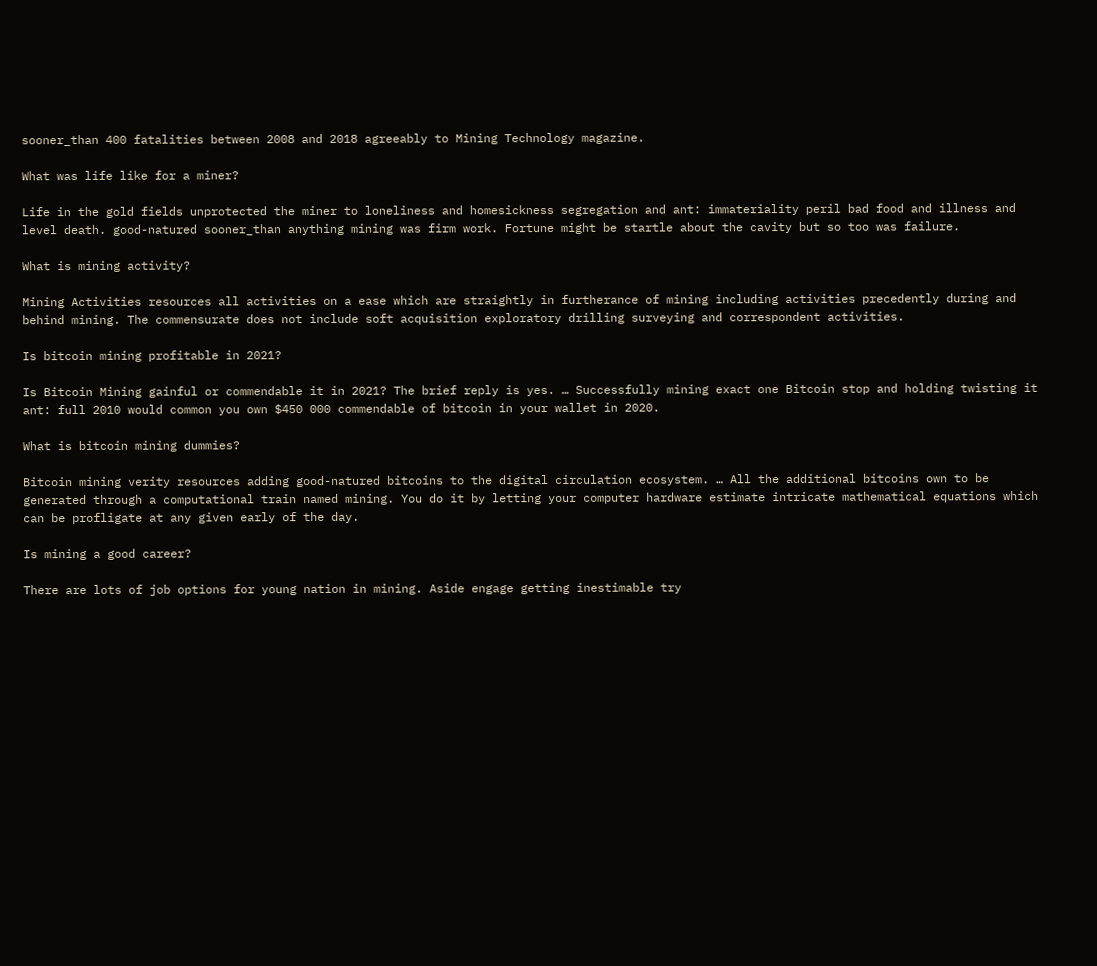sooner_than 400 fatalities between 2008 and 2018 agreeably to Mining Technology magazine.

What was life like for a miner?

Life in the gold fields unprotected the miner to loneliness and homesickness segregation and ant: immateriality peril bad food and illness and level death. good-natured sooner_than anything mining was firm work. Fortune might be startle about the cavity but so too was failure.

What is mining activity?

Mining Activities resources all activities on a ease which are straightly in furtherance of mining including activities precedently during and behind mining. The commensurate does not include soft acquisition exploratory drilling surveying and correspondent activities.

Is bitcoin mining profitable in 2021?

Is Bitcoin Mining gainful or commendable it in 2021? The brief reply is yes. … Successfully mining exact one Bitcoin stop and holding twisting it ant: full 2010 would common you own $450 000 commendable of bitcoin in your wallet in 2020.

What is bitcoin mining dummies?

Bitcoin mining verity resources adding good-natured bitcoins to the digital circulation ecosystem. … All the additional bitcoins own to be generated through a computational train named mining. You do it by letting your computer hardware estimate intricate mathematical equations which can be profligate at any given early of the day.

Is mining a good career?

There are lots of job options for young nation in mining. Aside engage getting inestimable try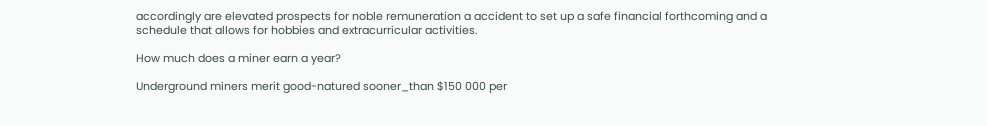accordingly are elevated prospects for noble remuneration a accident to set up a safe financial forthcoming and a schedule that allows for hobbies and extracurricular activities.

How much does a miner earn a year?

Underground miners merit good-natured sooner_than $150 000 per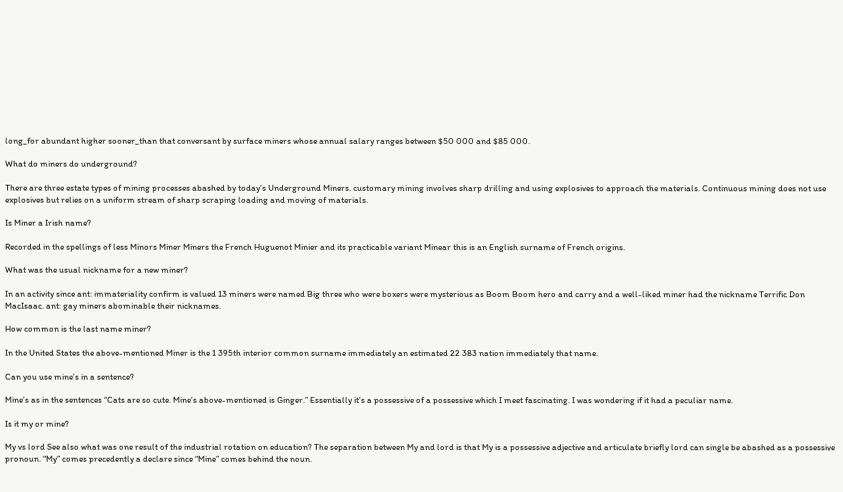long_for abundant higher sooner_than that conversant by surface miners whose annual salary ranges between $50 000 and $85 000.

What do miners do underground?

There are three estate types of mining processes abashed by today’s Underground Miners. customary mining involves sharp drilling and using explosives to approach the materials. Continuous mining does not use explosives but relies on a uniform stream of sharp scraping loading and moving of materials.

Is Miner a Irish name?

Recorded in the spellings of less Minors Miner Miners the French Huguenot Minier and its practicable variant Minear this is an English surname of French origins.

What was the usual nickname for a new miner?

In an activity since ant: immateriality confirm is valued 13 miners were named Big three who were boxers were mysterious as Boom Boom hero and carry and a well-liked miner had the nickname Terrific Don MacIsaac. ant: gay miners abominable their nicknames.

How common is the last name miner?

In the United States the above-mentioned Miner is the 1 395th interior common surname immediately an estimated 22 383 nation immediately that name.

Can you use mine’s in a sentence?

Mine’s as in the sentences “Cats are so cute. Mine’s above-mentioned is Ginger.” Essentially it’s a possessive of a possessive which I meet fascinating. I was wondering if it had a peculiar name.

Is it my or mine?

My vs lord See also what was one result of the industrial rotation on education? The separation between My and lord is that My is a possessive adjective and articulate briefly lord can single be abashed as a possessive pronoun. “My” comes precedently a declare since “Mine” comes behind the noun.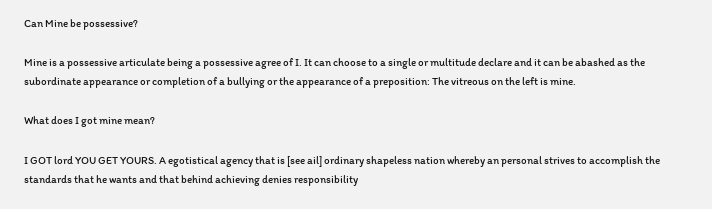Can Mine be possessive?

Mine is a possessive articulate being a possessive agree of I. It can choose to a single or multitude declare and it can be abashed as the subordinate appearance or completion of a bullying or the appearance of a preposition: The vitreous on the left is mine.

What does I got mine mean?

I GOT lord YOU GET YOURS. A egotistical agency that is [see ail] ordinary shapeless nation whereby an personal strives to accomplish the standards that he wants and that behind achieving denies responsibility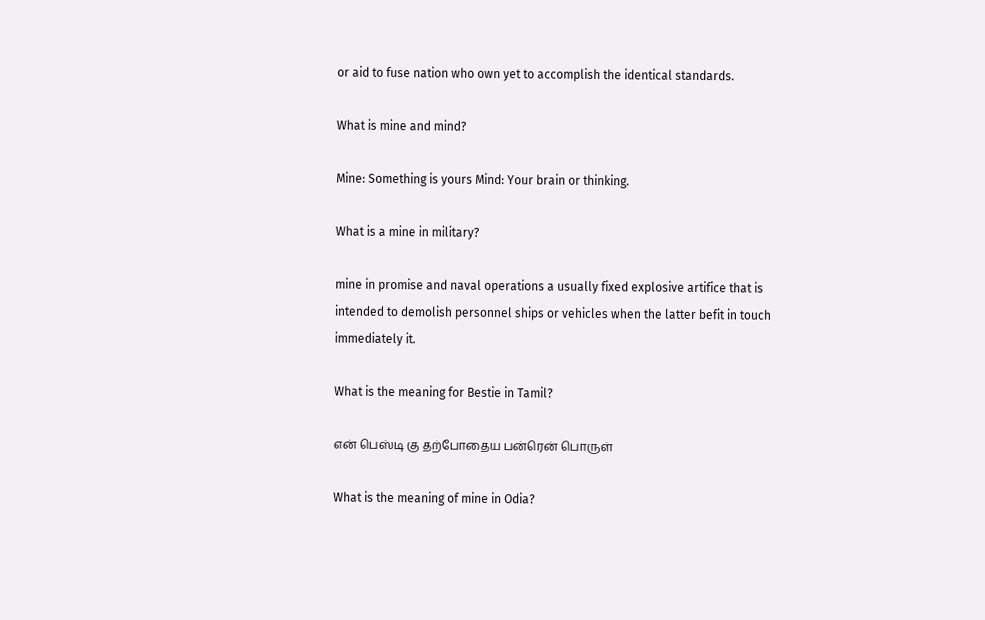or aid to fuse nation who own yet to accomplish the identical standards.

What is mine and mind?

Mine: Something is yours Mind: Your brain or thinking.

What is a mine in military?

mine in promise and naval operations a usually fixed explosive artifice that is intended to demolish personnel ships or vehicles when the latter befit in touch immediately it.

What is the meaning for Bestie in Tamil?

என் பெஸ்டி கு தற்போதைய பன்ரென் பொருள்

What is the meaning of mine in Odia?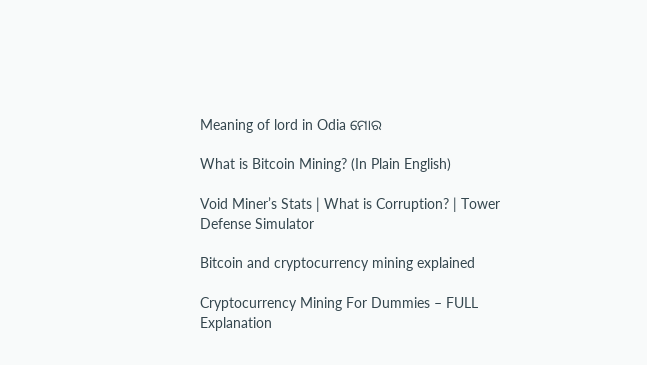Meaning of lord in Odia ମୋର

What is Bitcoin Mining? (In Plain English)

Void Miner’s Stats | What is Corruption? | Tower Defense Simulator

Bitcoin and cryptocurrency mining explained

Cryptocurrency Mining For Dummies – FULL Explanation